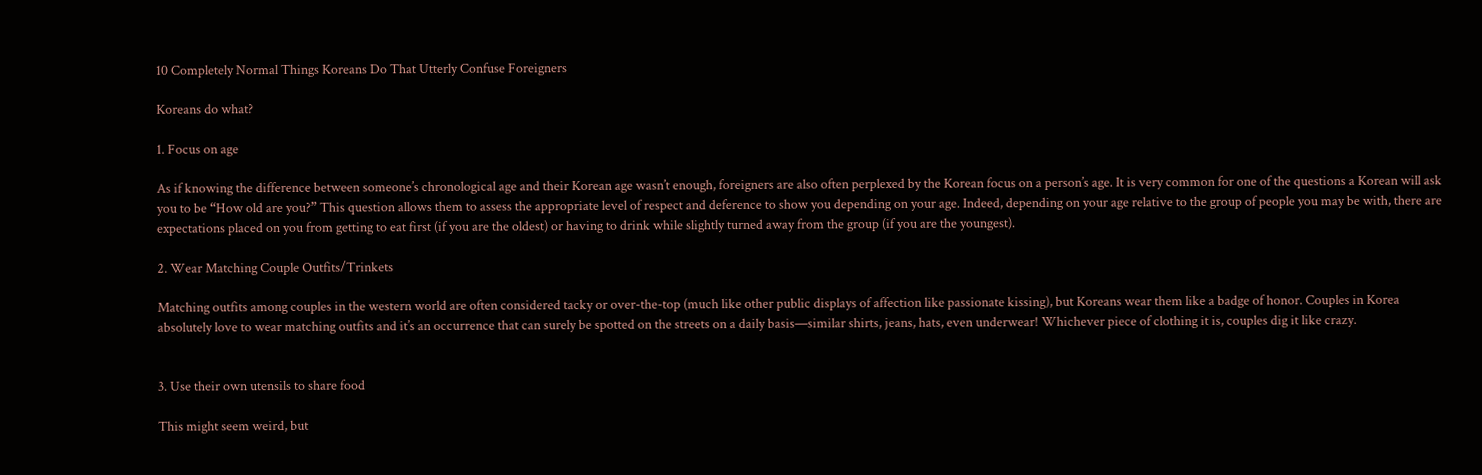10 Completely Normal Things Koreans Do That Utterly Confuse Foreigners

Koreans do what?

1. Focus on age

As if knowing the difference between someone’s chronological age and their Korean age wasn’t enough, foreigners are also often perplexed by the Korean focus on a person’s age. It is very common for one of the questions a Korean will ask you to be “How old are you?” This question allows them to assess the appropriate level of respect and deference to show you depending on your age. Indeed, depending on your age relative to the group of people you may be with, there are expectations placed on you from getting to eat first (if you are the oldest) or having to drink while slightly turned away from the group (if you are the youngest).

2. Wear Matching Couple Outfits/Trinkets

Matching outfits among couples in the western world are often considered tacky or over-the-top (much like other public displays of affection like passionate kissing), but Koreans wear them like a badge of honor. Couples in Korea absolutely love to wear matching outfits and it’s an occurrence that can surely be spotted on the streets on a daily basis—similar shirts, jeans, hats, even underwear! Whichever piece of clothing it is, couples dig it like crazy.


3. Use their own utensils to share food

This might seem weird, but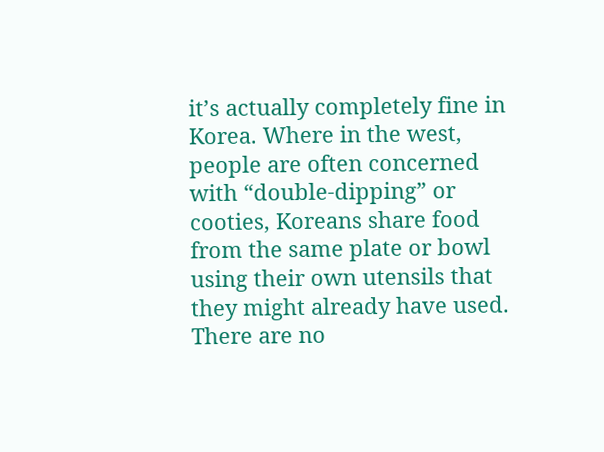it’s actually completely fine in Korea. Where in the west, people are often concerned with “double-dipping” or cooties, Koreans share food from the same plate or bowl using their own utensils that they might already have used. There are no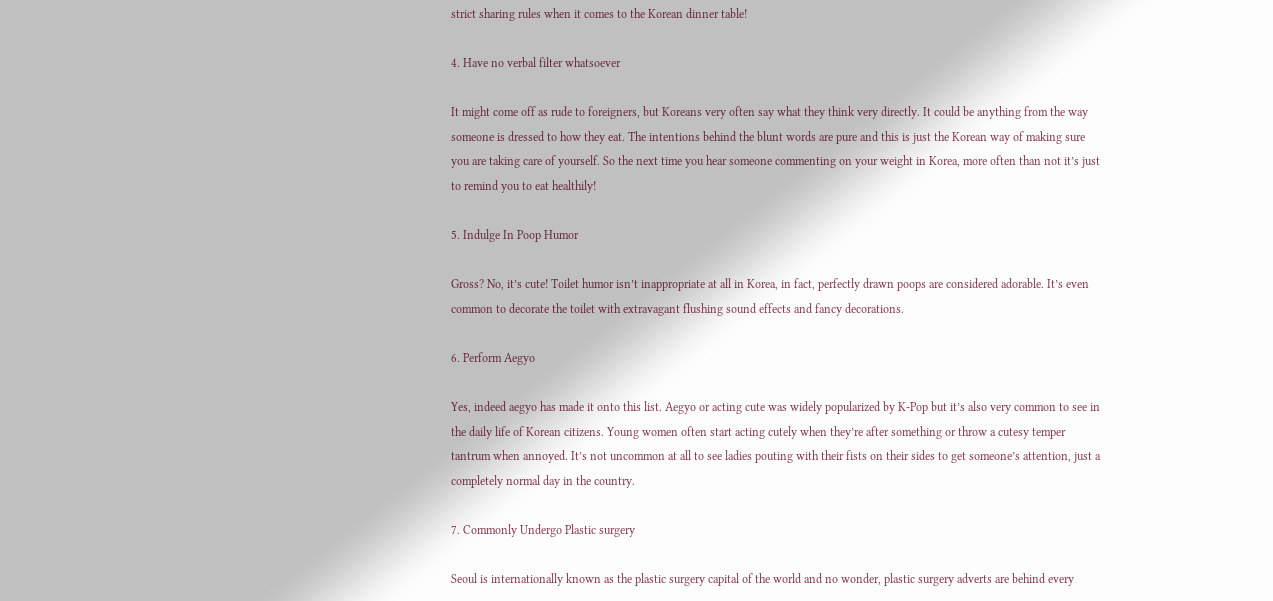strict sharing rules when it comes to the Korean dinner table!

4. Have no verbal filter whatsoever

It might come off as rude to foreigners, but Koreans very often say what they think very directly. It could be anything from the way someone is dressed to how they eat. The intentions behind the blunt words are pure and this is just the Korean way of making sure you are taking care of yourself. So the next time you hear someone commenting on your weight in Korea, more often than not it’s just to remind you to eat healthily!

5. Indulge In Poop Humor

Gross? No, it’s cute! Toilet humor isn’t inappropriate at all in Korea, in fact, perfectly drawn poops are considered adorable. It’s even common to decorate the toilet with extravagant flushing sound effects and fancy decorations.

6. Perform Aegyo

Yes, indeed aegyo has made it onto this list. Aegyo or acting cute was widely popularized by K-Pop but it’s also very common to see in the daily life of Korean citizens. Young women often start acting cutely when they’re after something or throw a cutesy temper tantrum when annoyed. It’s not uncommon at all to see ladies pouting with their fists on their sides to get someone’s attention, just a completely normal day in the country.

7. Commonly Undergo Plastic surgery

Seoul is internationally known as the plastic surgery capital of the world and no wonder, plastic surgery adverts are behind every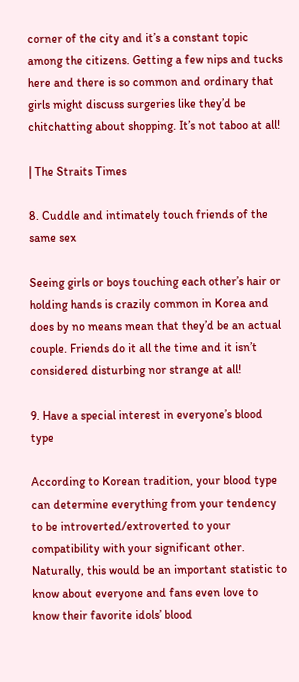corner of the city and it’s a constant topic among the citizens. Getting a few nips and tucks here and there is so common and ordinary that girls might discuss surgeries like they’d be chitchatting about shopping. It’s not taboo at all!

| The Straits Times

8. Cuddle and intimately touch friends of the same sex

Seeing girls or boys touching each other’s hair or holding hands is crazily common in Korea and does by no means mean that they’d be an actual couple. Friends do it all the time and it isn’t considered disturbing nor strange at all!

9. Have a special interest in everyone’s blood type

According to Korean tradition, your blood type can determine everything from your tendency to be introverted/extroverted to your compatibility with your significant other. Naturally, this would be an important statistic to know about everyone and fans even love to know their favorite idols’ blood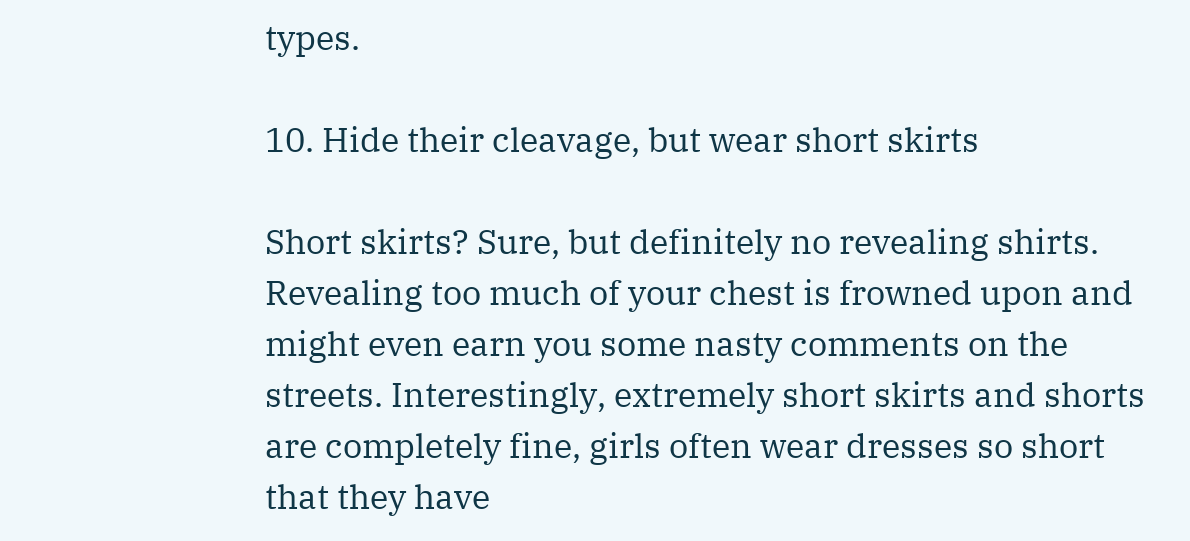types.

10. Hide their cleavage, but wear short skirts

Short skirts? Sure, but definitely no revealing shirts. Revealing too much of your chest is frowned upon and might even earn you some nasty comments on the streets. Interestingly, extremely short skirts and shorts are completely fine, girls often wear dresses so short that they have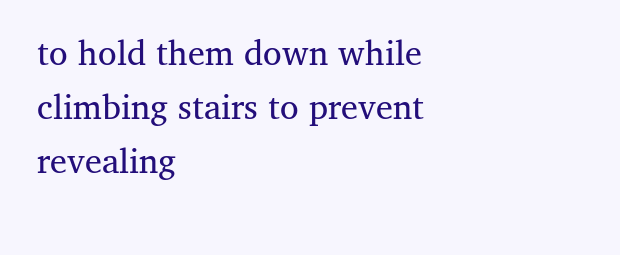to hold them down while climbing stairs to prevent revealing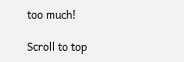too much!

Scroll to top